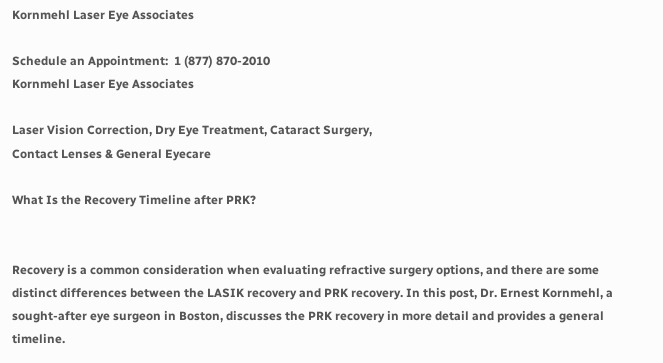Kornmehl Laser Eye Associates

Schedule an Appointment:  1 (877) 870-2010
Kornmehl Laser Eye Associates

Laser Vision Correction, Dry Eye Treatment, Cataract Surgery,
Contact Lenses & General Eyecare

What Is the Recovery Timeline after PRK?


Recovery is a common consideration when evaluating refractive surgery options, and there are some distinct differences between the LASIK recovery and PRK recovery. In this post, Dr. Ernest Kornmehl, a sought-after eye surgeon in Boston, discusses the PRK recovery in more detail and provides a general timeline.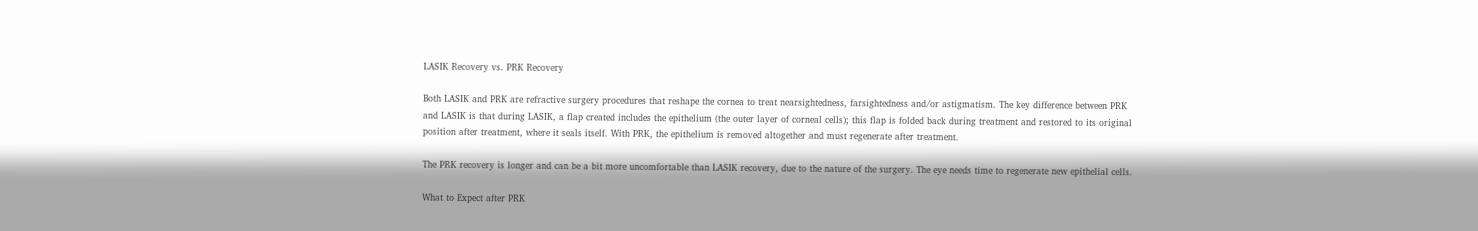LASIK Recovery vs. PRK Recovery

Both LASIK and PRK are refractive surgery procedures that reshape the cornea to treat nearsightedness, farsightedness and/or astigmatism. The key difference between PRK and LASIK is that during LASIK, a flap created includes the epithelium (the outer layer of corneal cells); this flap is folded back during treatment and restored to its original position after treatment, where it seals itself. With PRK, the epithelium is removed altogether and must regenerate after treatment.

The PRK recovery is longer and can be a bit more uncomfortable than LASIK recovery, due to the nature of the surgery. The eye needs time to regenerate new epithelial cells.

What to Expect after PRK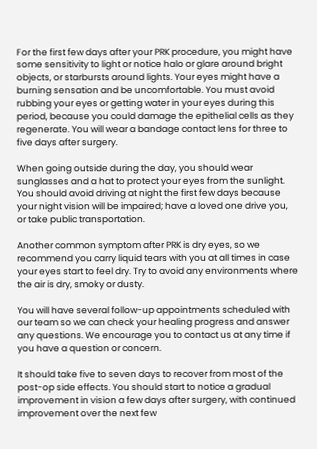For the first few days after your PRK procedure, you might have some sensitivity to light or notice halo or glare around bright objects, or starbursts around lights. Your eyes might have a burning sensation and be uncomfortable. You must avoid rubbing your eyes or getting water in your eyes during this period, because you could damage the epithelial cells as they regenerate. You will wear a bandage contact lens for three to five days after surgery.

When going outside during the day, you should wear sunglasses and a hat to protect your eyes from the sunlight. You should avoid driving at night the first few days because your night vision will be impaired; have a loved one drive you, or take public transportation.

Another common symptom after PRK is dry eyes, so we recommend you carry liquid tears with you at all times in case your eyes start to feel dry. Try to avoid any environments where the air is dry, smoky or dusty.

You will have several follow-up appointments scheduled with our team so we can check your healing progress and answer any questions. We encourage you to contact us at any time if you have a question or concern.

It should take five to seven days to recover from most of the post-op side effects. You should start to notice a gradual improvement in vision a few days after surgery, with continued improvement over the next few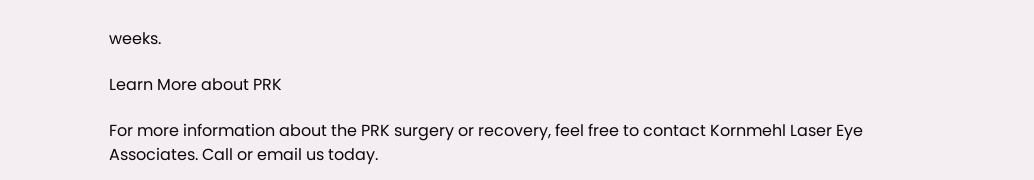weeks.

Learn More about PRK

For more information about the PRK surgery or recovery, feel free to contact Kornmehl Laser Eye Associates. Call or email us today.